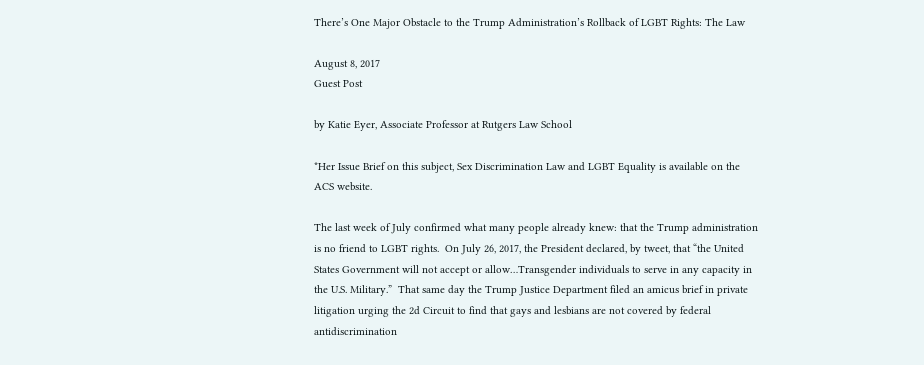There’s One Major Obstacle to the Trump Administration’s Rollback of LGBT Rights: The Law

August 8, 2017
Guest Post

by Katie Eyer, Associate Professor at Rutgers Law School

*Her Issue Brief on this subject, Sex Discrimination Law and LGBT Equality is available on the ACS website.

The last week of July confirmed what many people already knew: that the Trump administration is no friend to LGBT rights.  On July 26, 2017, the President declared, by tweet, that “the United States Government will not accept or allow…Transgender individuals to serve in any capacity in the U.S. Military.”  That same day the Trump Justice Department filed an amicus brief in private litigation urging the 2d Circuit to find that gays and lesbians are not covered by federal antidiscrimination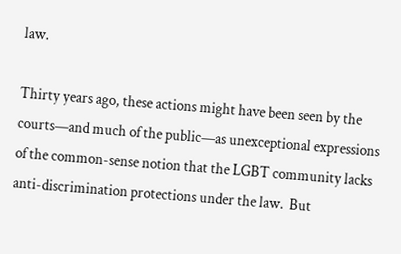law.

Thirty years ago, these actions might have been seen by the courts—and much of the public—as unexceptional expressions of the common-sense notion that the LGBT community lacks anti-discrimination protections under the law.  But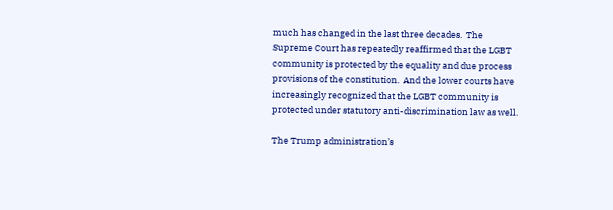much has changed in the last three decades.  The Supreme Court has repeatedly reaffirmed that the LGBT community is protected by the equality and due process provisions of the constitution.  And the lower courts have increasingly recognized that the LGBT community is protected under statutory anti-discrimination law as well.

The Trump administration’s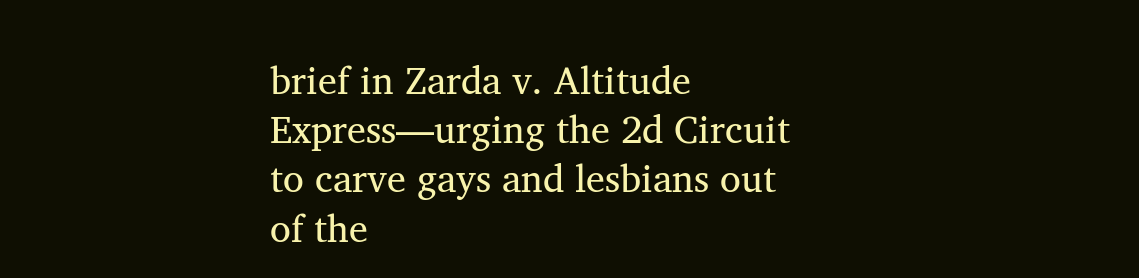brief in Zarda v. Altitude Express—urging the 2d Circuit to carve gays and lesbians out of the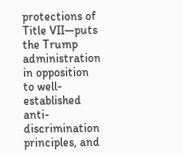protections of Title VII—puts the Trump administration in opposition to well-established anti-discrimination principles, and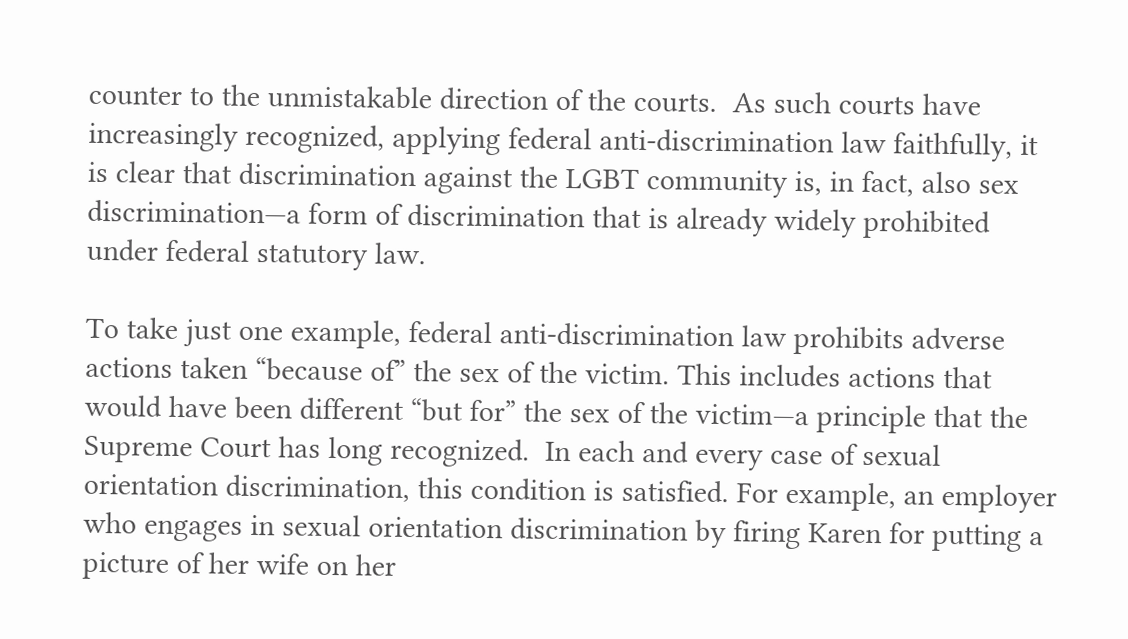counter to the unmistakable direction of the courts.  As such courts have increasingly recognized, applying federal anti-discrimination law faithfully, it is clear that discrimination against the LGBT community is, in fact, also sex discrimination—a form of discrimination that is already widely prohibited under federal statutory law.

To take just one example, federal anti-discrimination law prohibits adverse actions taken “because of” the sex of the victim. This includes actions that would have been different “but for” the sex of the victim—a principle that the Supreme Court has long recognized.  In each and every case of sexual orientation discrimination, this condition is satisfied. For example, an employer who engages in sexual orientation discrimination by firing Karen for putting a picture of her wife on her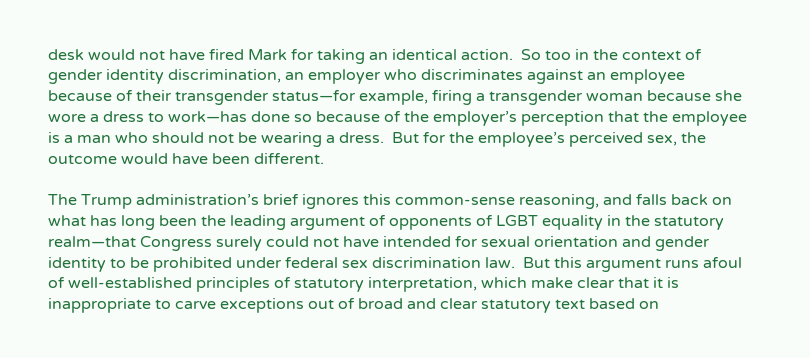desk would not have fired Mark for taking an identical action.  So too in the context of gender identity discrimination, an employer who discriminates against an employee because of their transgender status—for example, firing a transgender woman because she wore a dress to work—has done so because of the employer’s perception that the employee is a man who should not be wearing a dress.  But for the employee’s perceived sex, the outcome would have been different.

The Trump administration’s brief ignores this common-sense reasoning, and falls back on what has long been the leading argument of opponents of LGBT equality in the statutory realm—that Congress surely could not have intended for sexual orientation and gender identity to be prohibited under federal sex discrimination law.  But this argument runs afoul of well-established principles of statutory interpretation, which make clear that it is inappropriate to carve exceptions out of broad and clear statutory text based on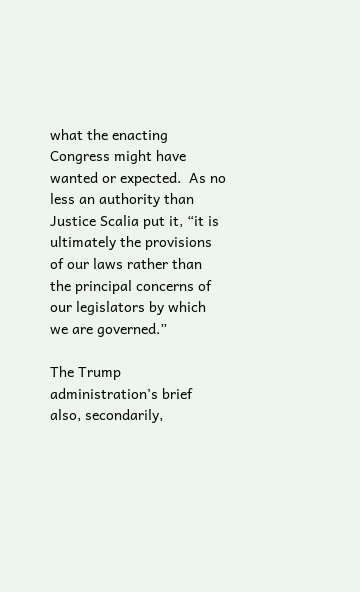what the enacting Congress might have wanted or expected.  As no less an authority than Justice Scalia put it, “it is ultimately the provisions of our laws rather than the principal concerns of our legislators by which we are governed.”

The Trump administration’s brief also, secondarily,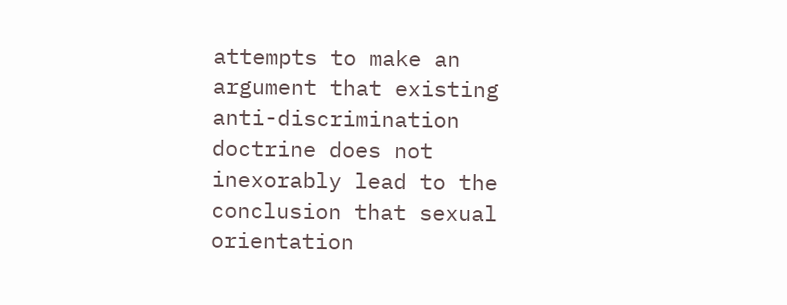attempts to make an argument that existing anti-discrimination doctrine does not inexorably lead to the conclusion that sexual orientation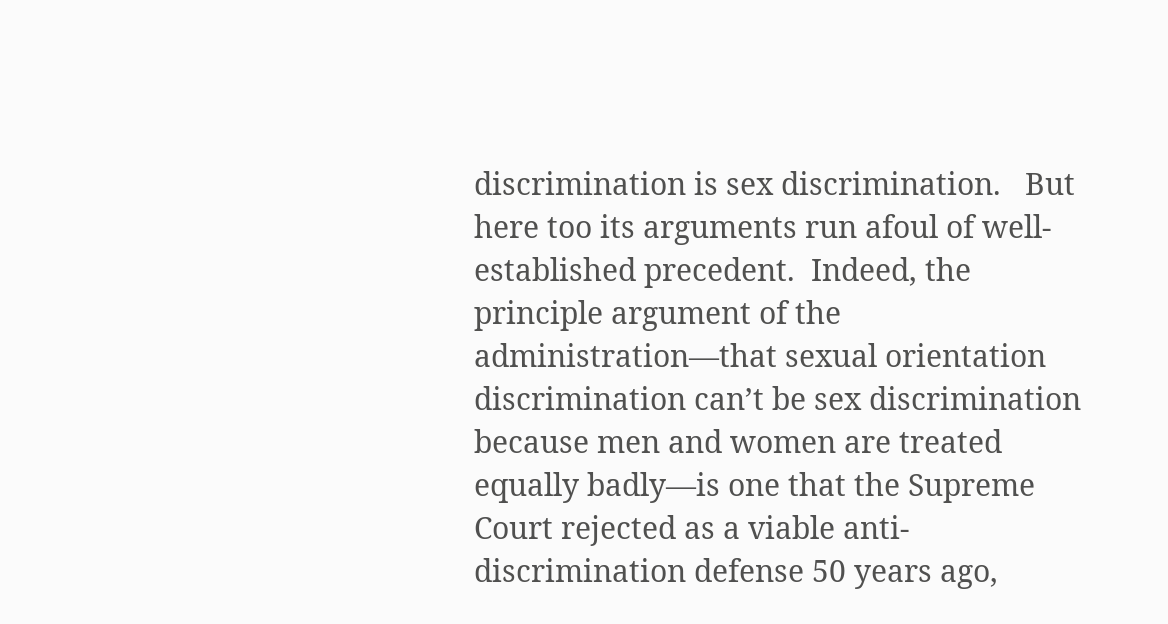discrimination is sex discrimination.   But here too its arguments run afoul of well-established precedent.  Indeed, the principle argument of the administration—that sexual orientation discrimination can’t be sex discrimination because men and women are treated equally badly—is one that the Supreme Court rejected as a viable anti-discrimination defense 50 years ago,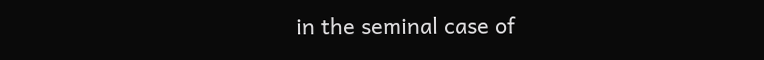in the seminal case of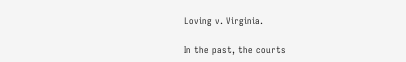Loving v. Virginia.

In the past, the courts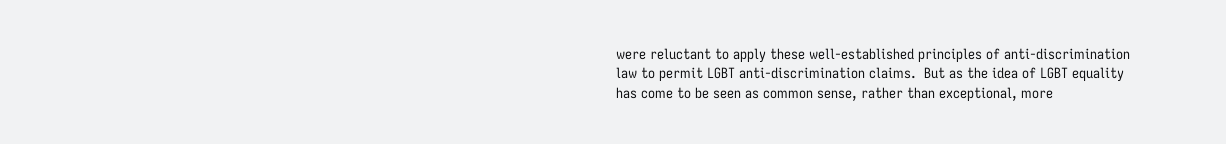were reluctant to apply these well-established principles of anti-discrimination law to permit LGBT anti-discrimination claims.  But as the idea of LGBT equality has come to be seen as common sense, rather than exceptional, more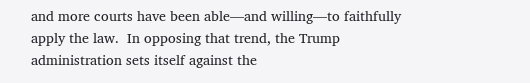and more courts have been able—and willing—to faithfully apply the law.  In opposing that trend, the Trump administration sets itself against the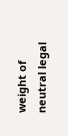weight of neutral legal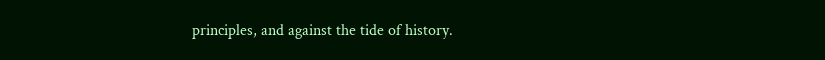principles, and against the tide of history.